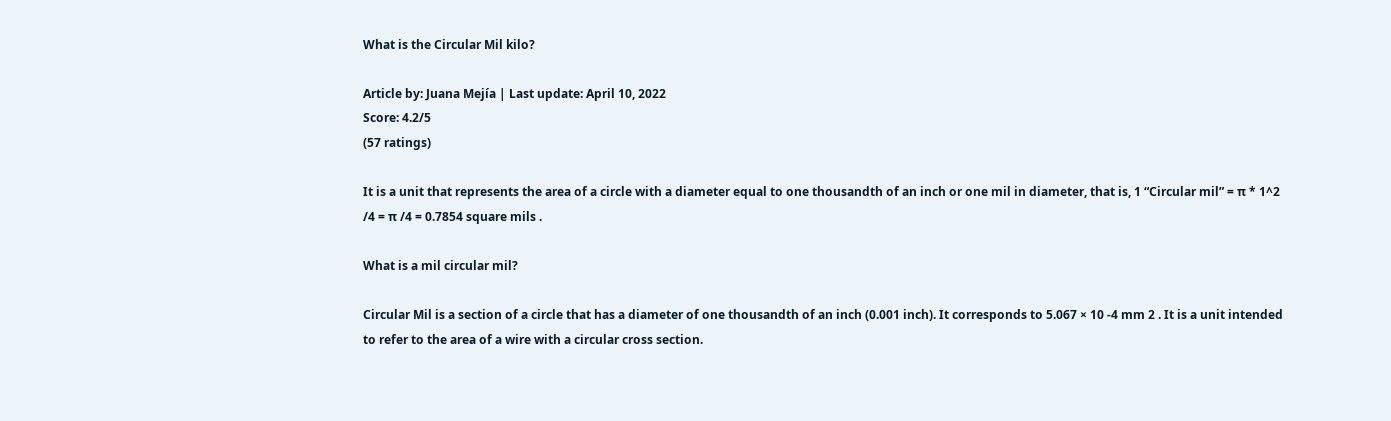What is the Circular Mil kilo?

Article by: Juana Mejía | Last update: April 10, 2022
Score: 4.2/5
(57 ratings)

It is a unit that represents the area of a circle with a diameter equal to one thousandth of an inch or one mil in diameter, that is, 1 “Circular mil” = π * 1^2 /4 = π /4 = 0.7854 square mils .

What is a mil circular mil?

Circular Mil is a section of a circle that has a diameter of one thousandth of an inch (0.001 inch). It corresponds to 5.067 × 10 -4 mm 2 . It is a unit intended to refer to the area of a wire with a circular cross section.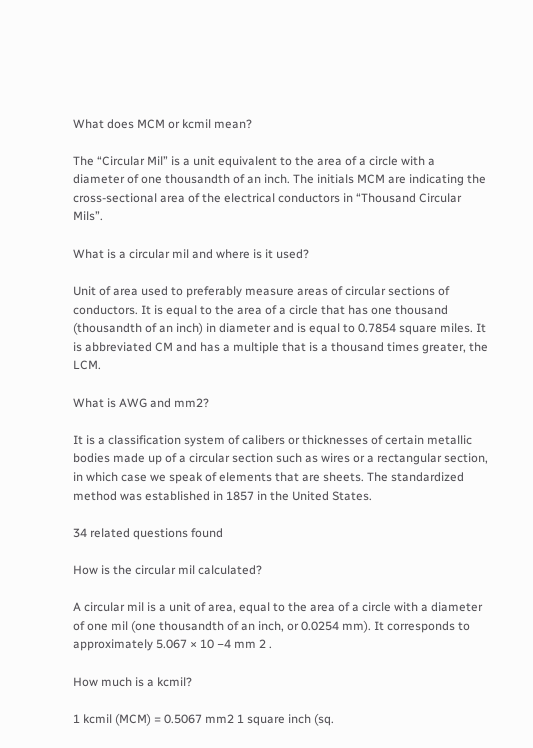What does MCM or kcmil mean?

The “Circular Mil” is a unit equivalent to the area of a circle with a diameter of one thousandth of an inch. The initials MCM are indicating the cross-sectional area of the electrical conductors in “Thousand Circular Mils”.

What is a circular mil and where is it used?

Unit of area used to preferably measure areas of circular sections of conductors. It is equal to the area of a circle that has one thousand (thousandth of an inch) in diameter and is equal to 0.7854 square miles. It is abbreviated CM and has a multiple that is a thousand times greater, the LCM.

What is AWG and mm2?

It is a classification system of calibers or thicknesses of certain metallic bodies made up of a circular section such as wires or a rectangular section, in which case we speak of elements that are sheets. The standardized method was established in 1857 in the United States.

34 related questions found

How is the circular mil calculated?

A circular mil is a unit of area, equal to the area of a circle with a diameter of one mil (one thousandth of an inch, or 0.0254 mm). It corresponds to approximately 5.067 × 10 −4 mm 2 .

How much is a kcmil?

1 kcmil (MCM) = 0.5067 mm2 1 square inch (sq.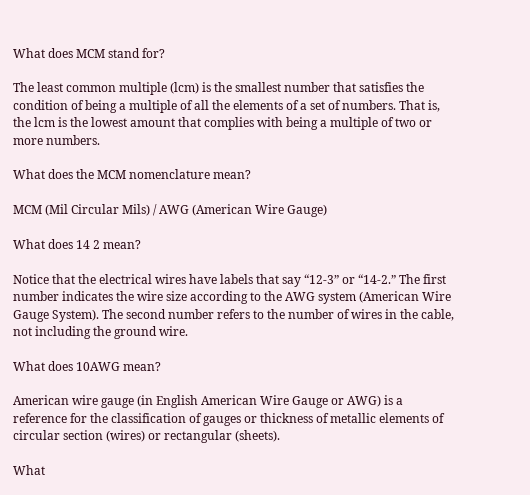What does MCM stand for?

The least common multiple (lcm) is the smallest number that satisfies the condition of being a multiple of all the elements of a set of numbers. That is, the lcm is the lowest amount that complies with being a multiple of two or more numbers.

What does the MCM nomenclature mean?

MCM (Mil Circular Mils) / AWG (American Wire Gauge)

What does 14 2 mean?

Notice that the electrical wires have labels that say “12-3” or “14-2.” The first number indicates the wire size according to the AWG system (American Wire Gauge System). The second number refers to the number of wires in the cable, not including the ground wire.

What does 10AWG mean?

American wire gauge (in English American Wire Gauge or AWG) is a reference for the classification of gauges or thickness of metallic elements of circular section (wires) or rectangular (sheets).

What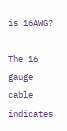is 16AWG?

The 16 gauge cable indicates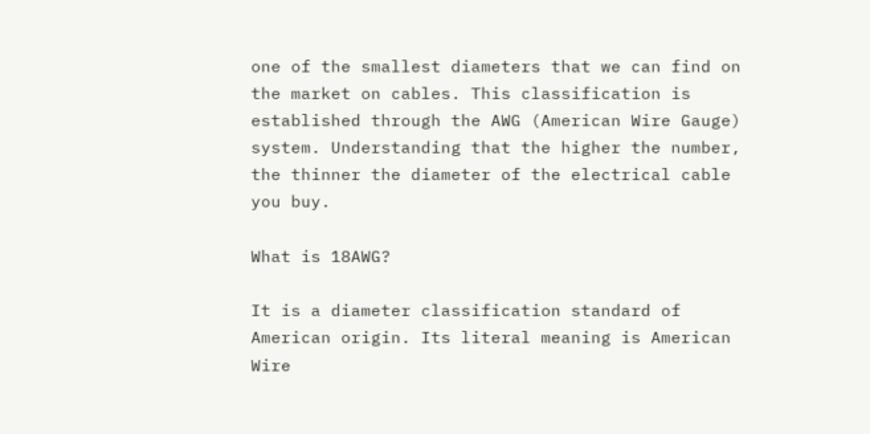one of the smallest diameters that we can find on the market on cables. This classification is established through the AWG (American Wire Gauge) system. Understanding that the higher the number, the thinner the diameter of the electrical cable you buy.

What is 18AWG?

It is a diameter classification standard of American origin. Its literal meaning is American Wire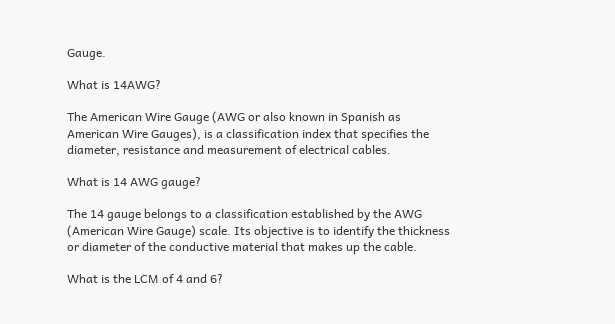Gauge.

What is 14AWG?

The American Wire Gauge (AWG or also known in Spanish as American Wire Gauges), is a classification index that specifies the diameter, resistance and measurement of electrical cables.

What is 14 AWG gauge?

The 14 gauge belongs to a classification established by the AWG (American Wire Gauge) scale. Its objective is to identify the thickness or diameter of the conductive material that makes up the cable.

What is the LCM of 4 and 6?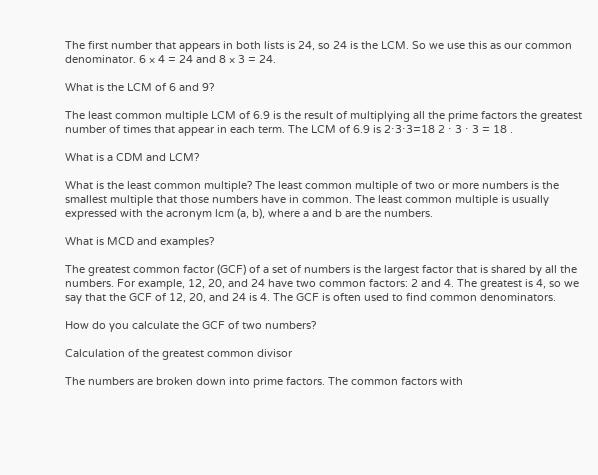The first number that appears in both lists is 24, so 24 is the LCM. So we use this as our common denominator. 6 × 4 = 24 and 8 × 3 = 24.

What is the LCM of 6 and 9?

The least common multiple LCM of 6.9 is the result of multiplying all the prime factors the greatest number of times that appear in each term. The LCM of 6.9 is 2⋅3⋅3=18 2 ⋅ 3 ⋅ 3 = 18 .

What is a CDM and LCM?

What is the least common multiple? The least common multiple of two or more numbers is the smallest multiple that those numbers have in common. The least common multiple is usually expressed with the acronym lcm (a, b), where a and b are the numbers.

What is MCD and examples?

The greatest common factor (GCF) of a set of numbers is the largest factor that is shared by all the numbers. For example, 12, 20, and 24 have two common factors: 2 and 4. The greatest is 4, so we say that the GCF of 12, 20, and 24 is 4. The GCF is often used to find common denominators.

How do you calculate the GCF of two numbers?

Calculation of the greatest common divisor

The numbers are broken down into prime factors. The common factors with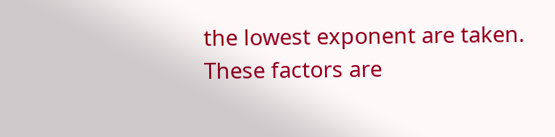the lowest exponent are taken. These factors are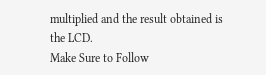multiplied and the result obtained is the LCD.
Make Sure to Follow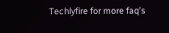Techlyfire for more faq’s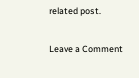related post.

Leave a Comment